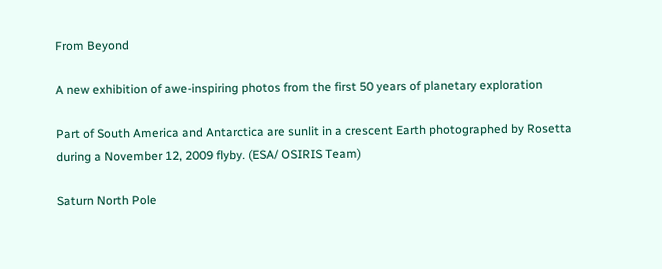From Beyond

A new exhibition of awe-inspiring photos from the first 50 years of planetary exploration

Part of South America and Antarctica are sunlit in a crescent Earth photographed by Rosetta during a November 12, 2009 flyby. (ESA/ OSIRIS Team)

Saturn North Pole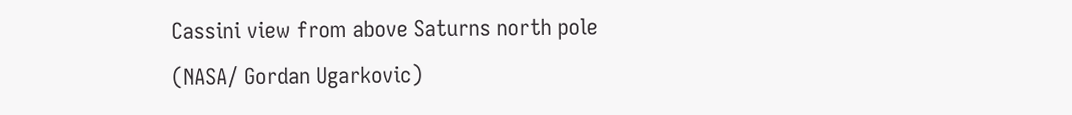Cassini view from above Saturns north pole
(NASA/ Gordan Ugarkovic)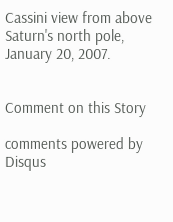Cassini view from above Saturn's north pole, January 20, 2007.


Comment on this Story

comments powered by Disqus